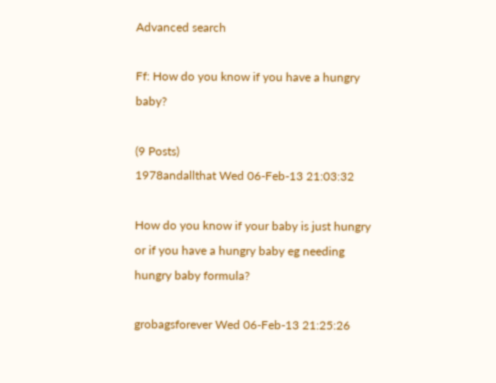Advanced search

Ff: How do you know if you have a hungry baby?

(9 Posts)
1978andallthat Wed 06-Feb-13 21:03:32

How do you know if your baby is just hungry or if you have a hungry baby eg needing hungry baby formula?

grobagsforever Wed 06-Feb-13 21:25:26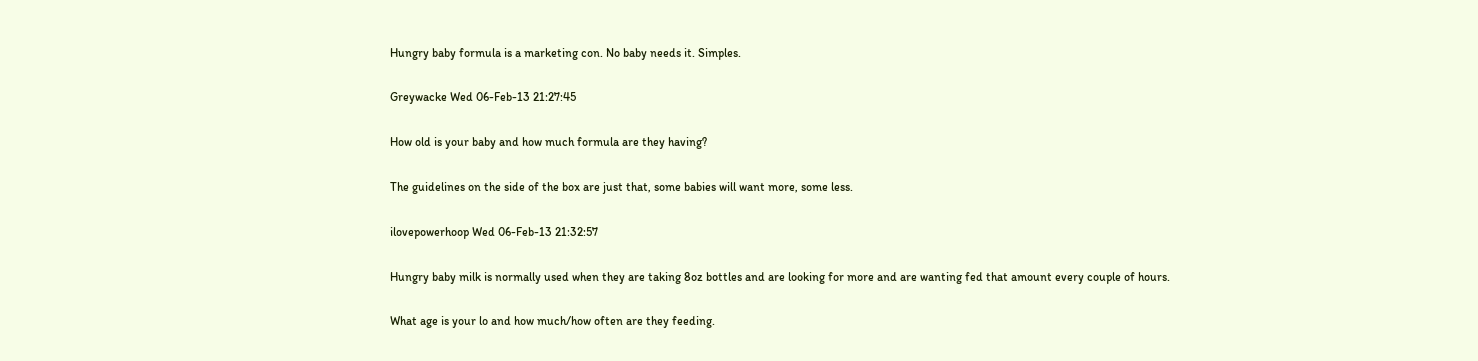Hungry baby formula is a marketing con. No baby needs it. Simples.

Greywacke Wed 06-Feb-13 21:27:45

How old is your baby and how much formula are they having?

The guidelines on the side of the box are just that, some babies will want more, some less.

ilovepowerhoop Wed 06-Feb-13 21:32:57

Hungry baby milk is normally used when they are taking 8oz bottles and are looking for more and are wanting fed that amount every couple of hours.

What age is your lo and how much/how often are they feeding.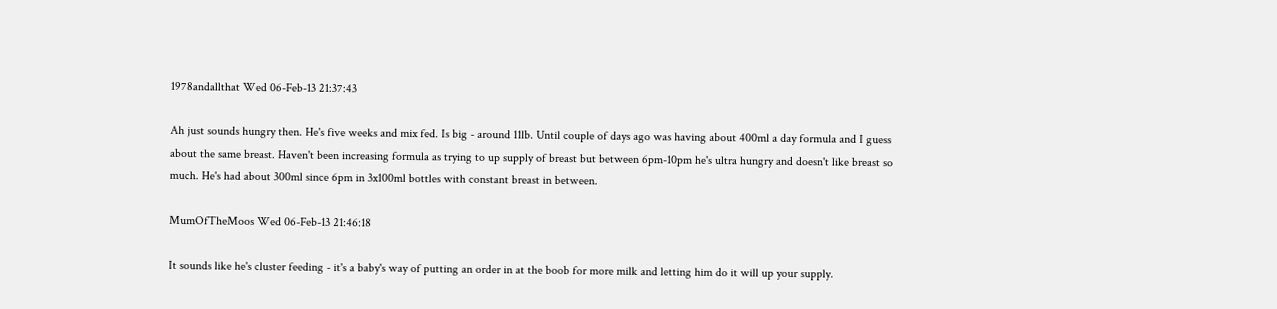1978andallthat Wed 06-Feb-13 21:37:43

Ah just sounds hungry then. He's five weeks and mix fed. Is big - around 11lb. Until couple of days ago was having about 400ml a day formula and I guess about the same breast. Haven't been increasing formula as trying to up supply of breast but between 6pm-10pm he's ultra hungry and doesn't like breast so much. He's had about 300ml since 6pm in 3x100ml bottles with constant breast in between.

MumOfTheMoos Wed 06-Feb-13 21:46:18

It sounds like he's cluster feeding - it's a baby's way of putting an order in at the boob for more milk and letting him do it will up your supply.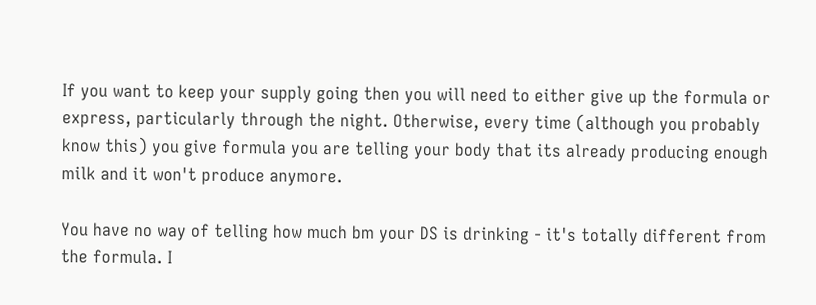If you want to keep your supply going then you will need to either give up the formula or express, particularly through the night. Otherwise, every time (although you probably know this) you give formula you are telling your body that its already producing enough milk and it won't produce anymore.

You have no way of telling how much bm your DS is drinking - it's totally different from the formula. I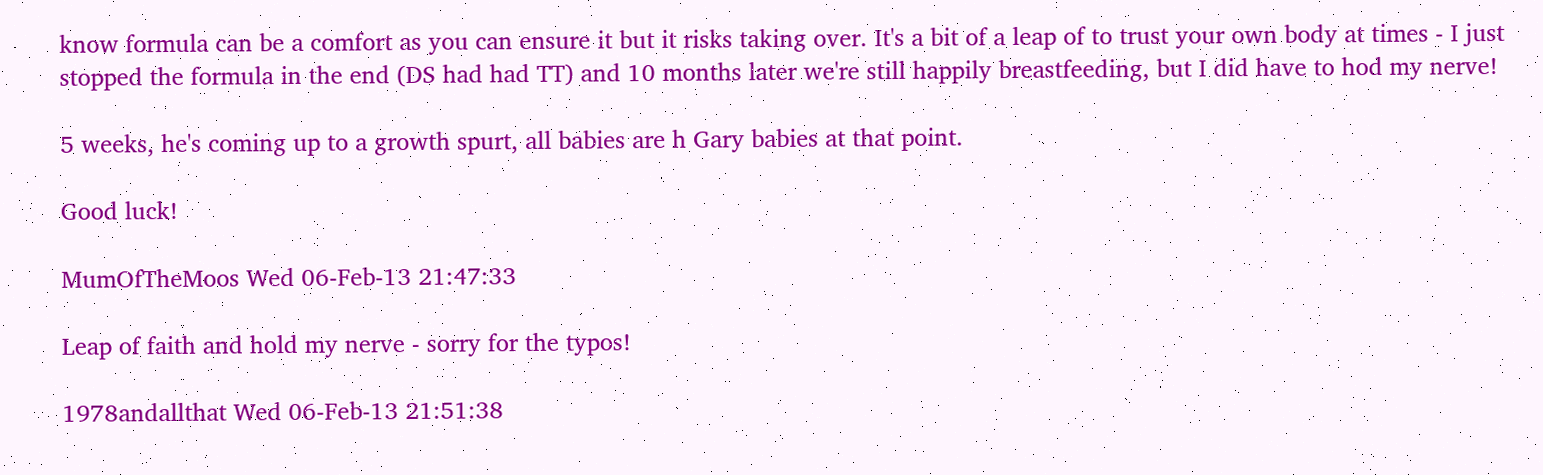know formula can be a comfort as you can ensure it but it risks taking over. It's a bit of a leap of to trust your own body at times - I just stopped the formula in the end (DS had had TT) and 10 months later we're still happily breastfeeding, but I did have to hod my nerve!

5 weeks, he's coming up to a growth spurt, all babies are h Gary babies at that point.

Good luck!

MumOfTheMoos Wed 06-Feb-13 21:47:33

Leap of faith and hold my nerve - sorry for the typos!

1978andallthat Wed 06-Feb-13 21:51:38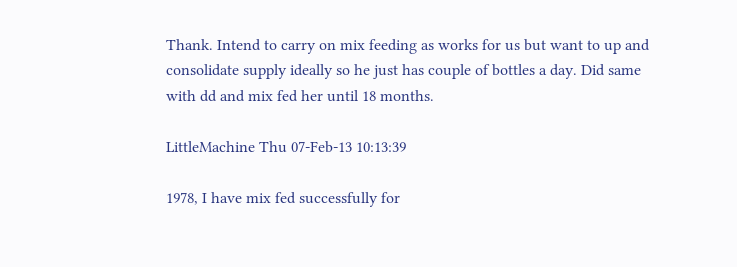Thank. Intend to carry on mix feeding as works for us but want to up and consolidate supply ideally so he just has couple of bottles a day. Did same with dd and mix fed her until 18 months.

LittleMachine Thu 07-Feb-13 10:13:39

1978, I have mix fed successfully for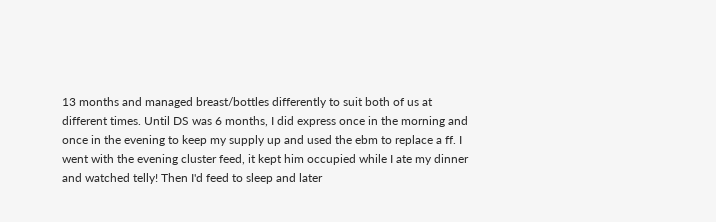13 months and managed breast/bottles differently to suit both of us at different times. Until DS was 6 months, I did express once in the morning and once in the evening to keep my supply up and used the ebm to replace a ff. I went with the evening cluster feed, it kept him occupied while I ate my dinner and watched telly! Then I'd feed to sleep and later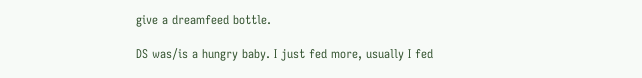give a dreamfeed bottle.

DS was/is a hungry baby. I just fed more, usually I fed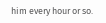him every hour or so.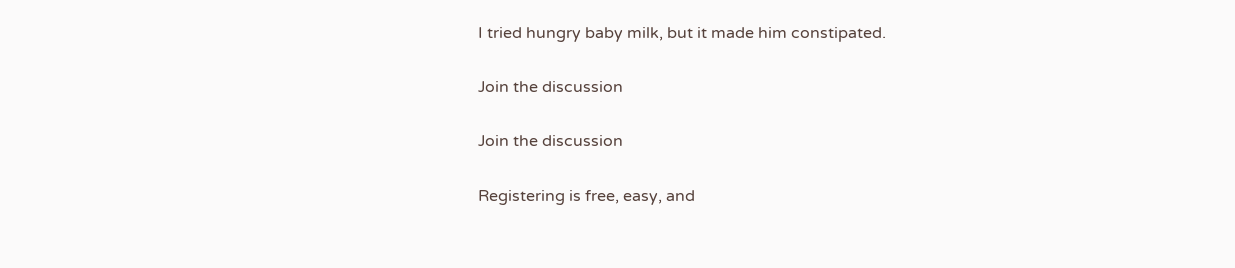I tried hungry baby milk, but it made him constipated.

Join the discussion

Join the discussion

Registering is free, easy, and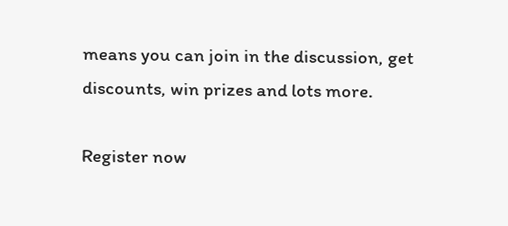means you can join in the discussion, get discounts, win prizes and lots more.

Register now